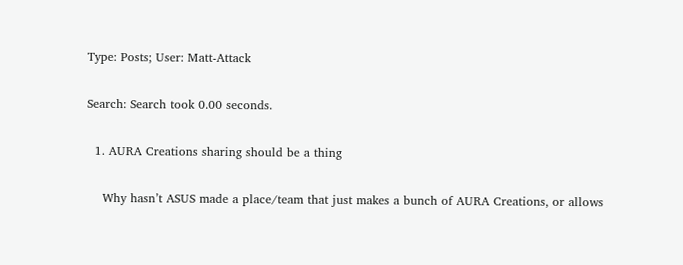Type: Posts; User: Matt-Attack

Search: Search took 0.00 seconds.

  1. AURA Creations sharing should be a thing

    Why hasn’t ASUS made a place/team that just makes a bunch of AURA Creations, or allows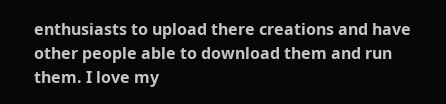enthusiasts to upload there creations and have other people able to download them and run them. I love my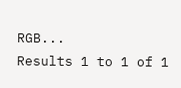RGB...
Results 1 to 1 of 1